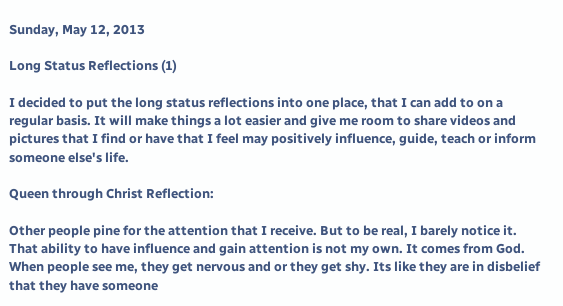Sunday, May 12, 2013

Long Status Reflections (1)

I decided to put the long status reflections into one place, that I can add to on a regular basis. It will make things a lot easier and give me room to share videos and pictures that I find or have that I feel may positively influence, guide, teach or inform someone else's life.

Queen through Christ Reflection:

Other people pine for the attention that I receive. But to be real, I barely notice it. That ability to have influence and gain attention is not my own. It comes from God.
When people see me, they get nervous and or they get shy. Its like they are in disbelief that they have someone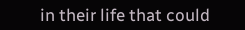in their life that could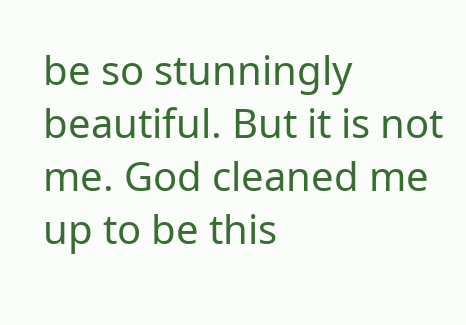be so stunningly beautiful. But it is not me. God cleaned me up to be this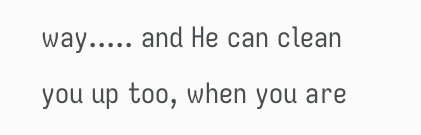way..... and He can clean you up too, when you are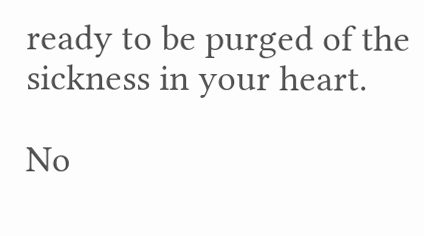ready to be purged of the sickness in your heart.

No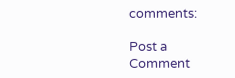comments:

Post a Comment